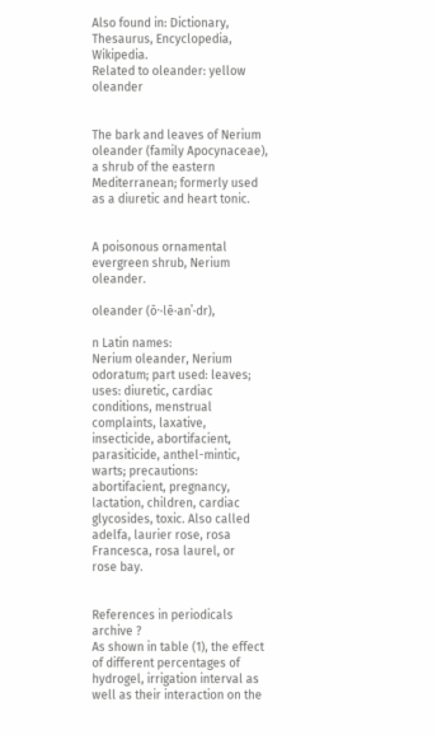Also found in: Dictionary, Thesaurus, Encyclopedia, Wikipedia.
Related to oleander: yellow oleander


The bark and leaves of Nerium oleander (family Apocynaceae), a shrub of the eastern Mediterranean; formerly used as a diuretic and heart tonic.


A poisonous ornamental evergreen shrub, Nerium oleander.

oleander (ōˑ·lē·anˈ·dr),

n Latin names:
Nerium oleander, Nerium odoratum; part used: leaves; uses: diuretic, cardiac conditions, menstrual complaints, laxative, insecticide, abortifacient, parasiticide, anthel-mintic, warts; precautions: abortifacient, pregnancy, lactation, children, cardiac glycosides, toxic. Also called
adelfa, laurier rose, rosa Francesca, rosa laurel, or
rose bay.


References in periodicals archive ?
As shown in table (1), the effect of different percentages of hydrogel, irrigation interval as well as their interaction on the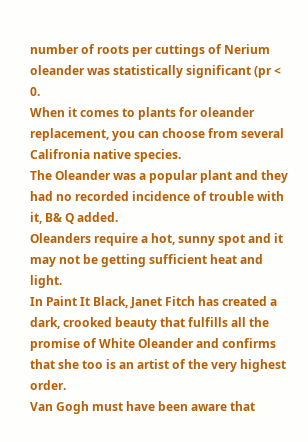number of roots per cuttings of Nerium oleander was statistically significant (pr < 0.
When it comes to plants for oleander replacement, you can choose from several Califronia native species.
The Oleander was a popular plant and they had no recorded incidence of trouble with it, B& Q added.
Oleanders require a hot, sunny spot and it may not be getting sufficient heat and light.
In Paint It Black, Janet Fitch has created a dark, crooked beauty that fulfills all the promise of White Oleander and confirms that she too is an artist of the very highest order.
Van Gogh must have been aware that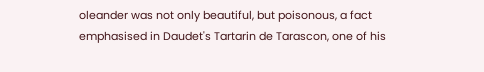oleander was not only beautiful, but poisonous, a fact emphasised in Daudet's Tartarin de Tarascon, one of his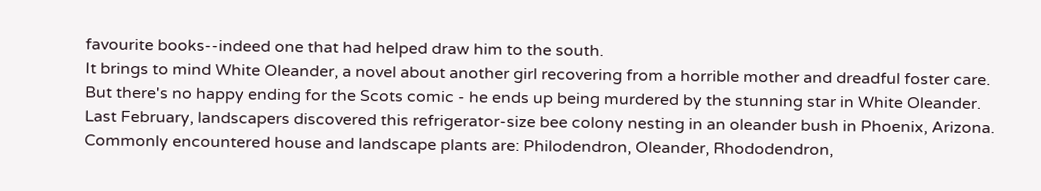favourite books--indeed one that had helped draw him to the south.
It brings to mind White Oleander, a novel about another girl recovering from a horrible mother and dreadful foster care.
But there's no happy ending for the Scots comic - he ends up being murdered by the stunning star in White Oleander.
Last February, landscapers discovered this refrigerator-size bee colony nesting in an oleander bush in Phoenix, Arizona.
Commonly encountered house and landscape plants are: Philodendron, Oleander, Rhododendron,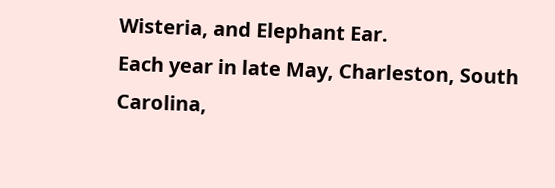Wisteria, and Elephant Ear.
Each year in late May, Charleston, South Carolina,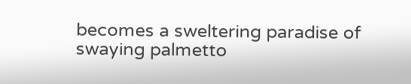becomes a sweltering paradise of swaying palmetto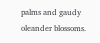palms and gaudy oleander blossoms.